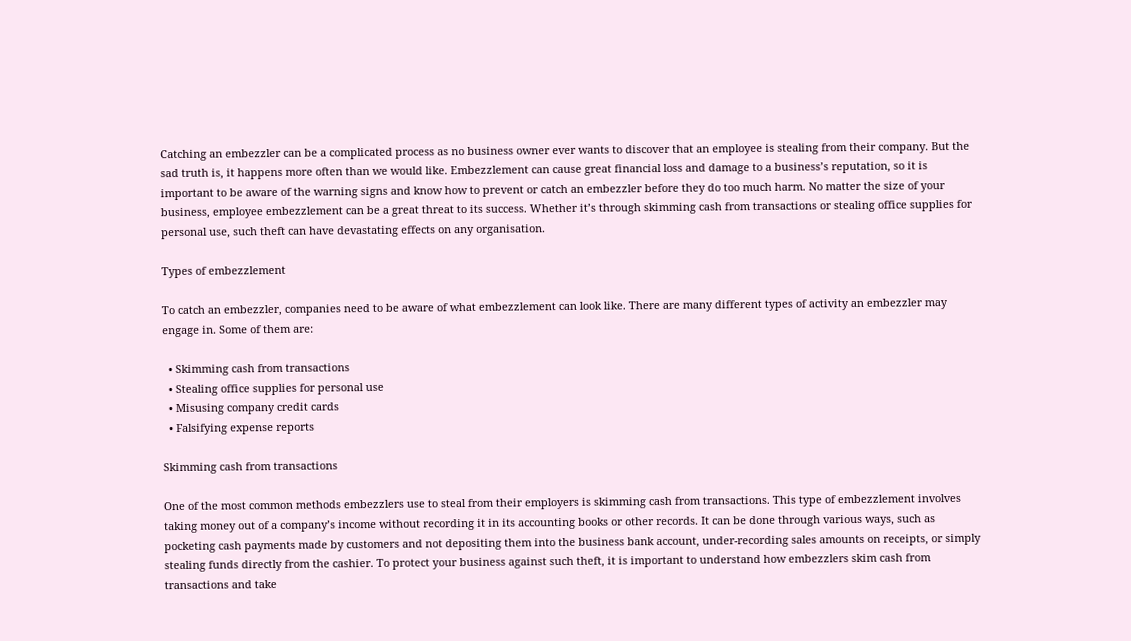Catching an embezzler can be a complicated process as no business owner ever wants to discover that an employee is stealing from their company. But the sad truth is, it happens more often than we would like. Embezzlement can cause great financial loss and damage to a business’s reputation, so it is important to be aware of the warning signs and know how to prevent or catch an embezzler before they do too much harm. No matter the size of your business, employee embezzlement can be a great threat to its success. Whether it’s through skimming cash from transactions or stealing office supplies for personal use, such theft can have devastating effects on any organisation.

Types of embezzlement

To catch an embezzler, companies need to be aware of what embezzlement can look like. There are many different types of activity an embezzler may engage in. Some of them are:

  • Skimming cash from transactions
  • Stealing office supplies for personal use
  • Misusing company credit cards
  • Falsifying expense reports

Skimming cash from transactions

One of the most common methods embezzlers use to steal from their employers is skimming cash from transactions. This type of embezzlement involves taking money out of a company’s income without recording it in its accounting books or other records. It can be done through various ways, such as pocketing cash payments made by customers and not depositing them into the business bank account, under-recording sales amounts on receipts, or simply stealing funds directly from the cashier. To protect your business against such theft, it is important to understand how embezzlers skim cash from transactions and take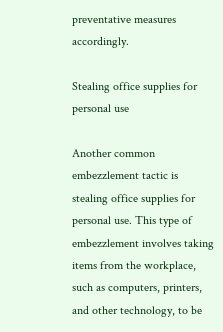preventative measures accordingly.

Stealing office supplies for personal use

Another common embezzlement tactic is stealing office supplies for personal use. This type of embezzlement involves taking items from the workplace, such as computers, printers, and other technology, to be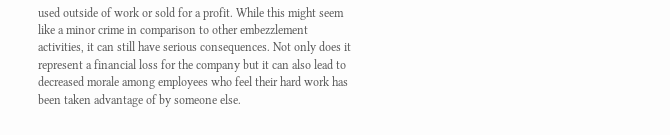used outside of work or sold for a profit. While this might seem like a minor crime in comparison to other embezzlement activities, it can still have serious consequences. Not only does it represent a financial loss for the company but it can also lead to decreased morale among employees who feel their hard work has been taken advantage of by someone else.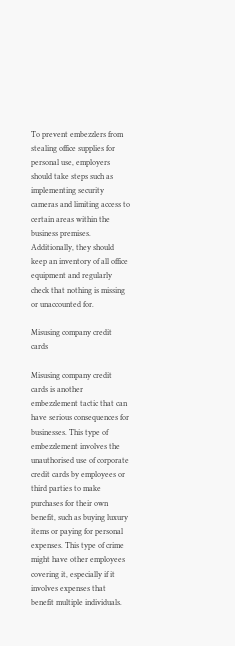To prevent embezzlers from stealing office supplies for personal use, employers should take steps such as implementing security cameras and limiting access to certain areas within the business premises. Additionally, they should keep an inventory of all office equipment and regularly check that nothing is missing or unaccounted for.

Misusing company credit cards

Misusing company credit cards is another embezzlement tactic that can have serious consequences for businesses. This type of embezzlement involves the unauthorised use of corporate credit cards by employees or third parties to make purchases for their own benefit, such as buying luxury items or paying for personal expenses. This type of crime might have other employees covering it, especially if it involves expenses that benefit multiple individuals.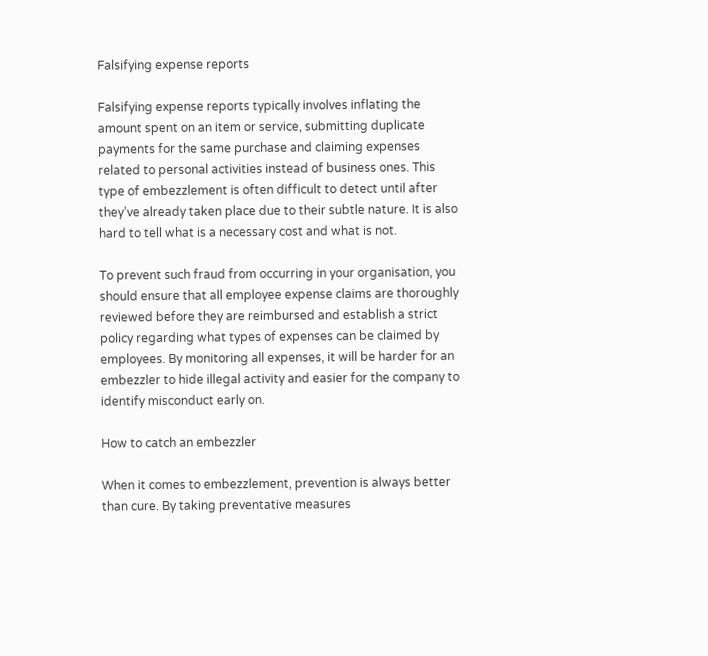Falsifying expense reports

Falsifying expense reports typically involves inflating the amount spent on an item or service, submitting duplicate payments for the same purchase and claiming expenses related to personal activities instead of business ones. This type of embezzlement is often difficult to detect until after they’ve already taken place due to their subtle nature. It is also hard to tell what is a necessary cost and what is not.

To prevent such fraud from occurring in your organisation, you should ensure that all employee expense claims are thoroughly reviewed before they are reimbursed and establish a strict policy regarding what types of expenses can be claimed by employees. By monitoring all expenses, it will be harder for an embezzler to hide illegal activity and easier for the company to identify misconduct early on.

How to catch an embezzler

When it comes to embezzlement, prevention is always better than cure. By taking preventative measures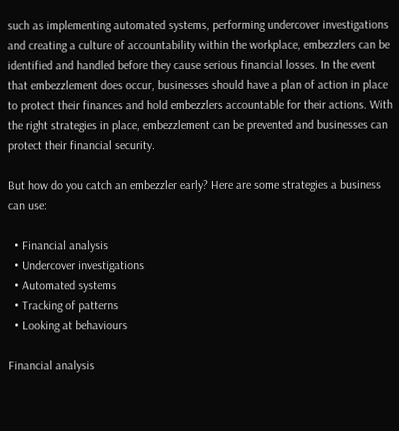such as implementing automated systems, performing undercover investigations and creating a culture of accountability within the workplace, embezzlers can be identified and handled before they cause serious financial losses. In the event that embezzlement does occur, businesses should have a plan of action in place to protect their finances and hold embezzlers accountable for their actions. With the right strategies in place, embezzlement can be prevented and businesses can protect their financial security.

But how do you catch an embezzler early? Here are some strategies a business can use:

  • Financial analysis
  • Undercover investigations
  • Automated systems
  • Tracking of patterns
  • Looking at behaviours

Financial analysis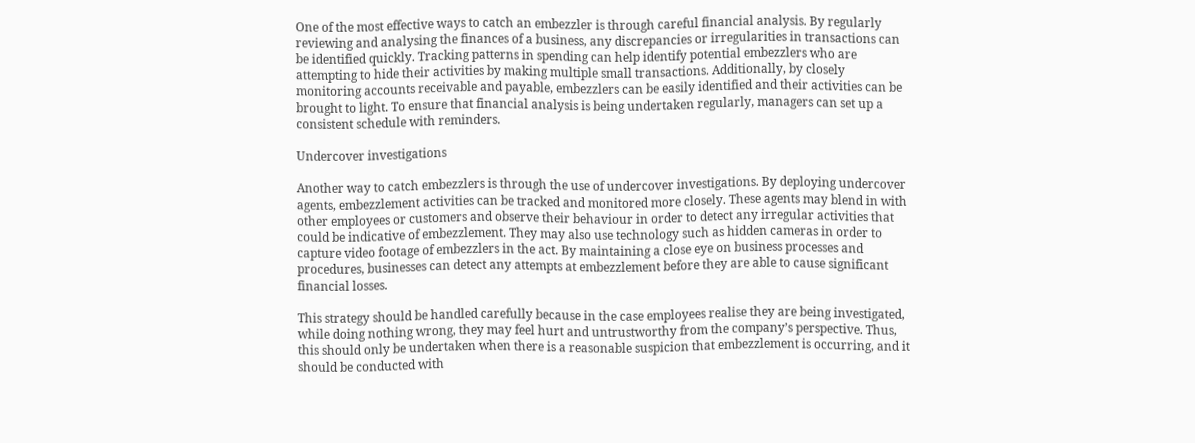One of the most effective ways to catch an embezzler is through careful financial analysis. By regularly reviewing and analysing the finances of a business, any discrepancies or irregularities in transactions can be identified quickly. Tracking patterns in spending can help identify potential embezzlers who are attempting to hide their activities by making multiple small transactions. Additionally, by closely monitoring accounts receivable and payable, embezzlers can be easily identified and their activities can be brought to light. To ensure that financial analysis is being undertaken regularly, managers can set up a consistent schedule with reminders.

Undercover investigations

Another way to catch embezzlers is through the use of undercover investigations. By deploying undercover agents, embezzlement activities can be tracked and monitored more closely. These agents may blend in with other employees or customers and observe their behaviour in order to detect any irregular activities that could be indicative of embezzlement. They may also use technology such as hidden cameras in order to capture video footage of embezzlers in the act. By maintaining a close eye on business processes and procedures, businesses can detect any attempts at embezzlement before they are able to cause significant financial losses.

This strategy should be handled carefully because in the case employees realise they are being investigated, while doing nothing wrong, they may feel hurt and untrustworthy from the company’s perspective. Thus, this should only be undertaken when there is a reasonable suspicion that embezzlement is occurring, and it should be conducted with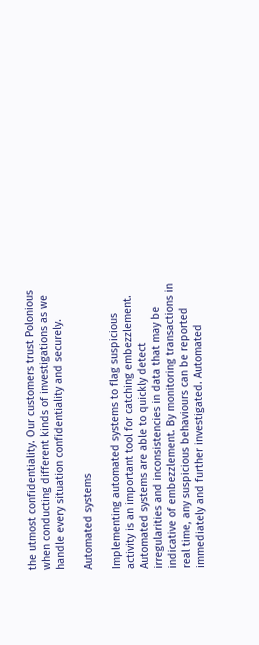the utmost confidentiality. Our customers trust Polonious when conducting different kinds of investigations as we handle every situation confidentiality and securely.

Automated systems

Implementing automated systems to flag suspicious activity is an important tool for catching embezzlement. Automated systems are able to quickly detect irregularities and inconsistencies in data that may be indicative of embezzlement. By monitoring transactions in real time, any suspicious behaviours can be reported immediately and further investigated. Automated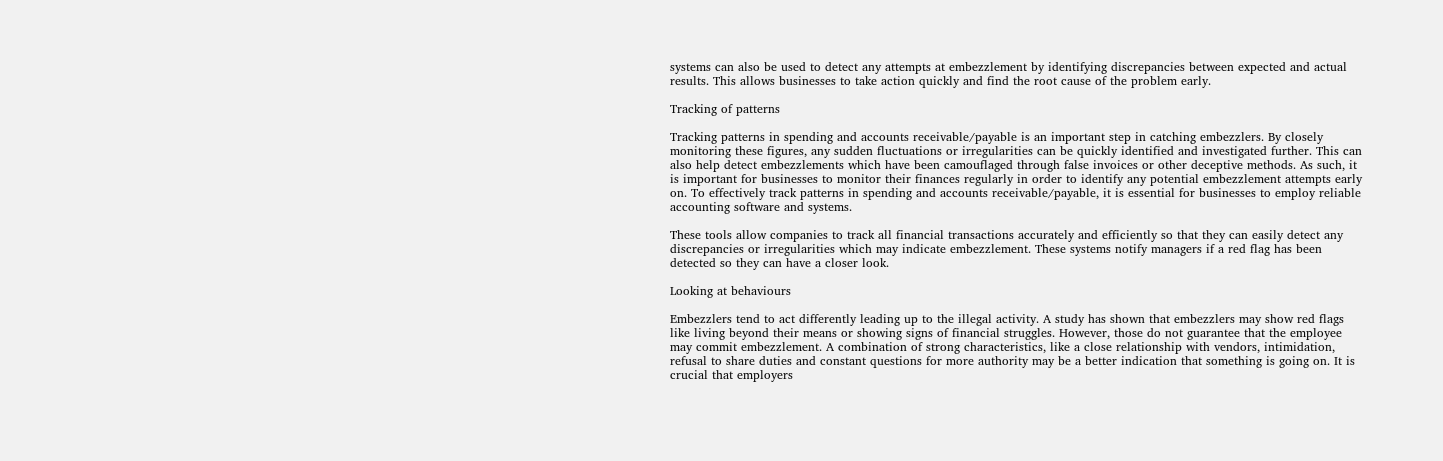systems can also be used to detect any attempts at embezzlement by identifying discrepancies between expected and actual results. This allows businesses to take action quickly and find the root cause of the problem early.

Tracking of patterns

Tracking patterns in spending and accounts receivable/payable is an important step in catching embezzlers. By closely monitoring these figures, any sudden fluctuations or irregularities can be quickly identified and investigated further. This can also help detect embezzlements which have been camouflaged through false invoices or other deceptive methods. As such, it is important for businesses to monitor their finances regularly in order to identify any potential embezzlement attempts early on. To effectively track patterns in spending and accounts receivable/payable, it is essential for businesses to employ reliable accounting software and systems.

These tools allow companies to track all financial transactions accurately and efficiently so that they can easily detect any discrepancies or irregularities which may indicate embezzlement. These systems notify managers if a red flag has been detected so they can have a closer look.

Looking at behaviours

Embezzlers tend to act differently leading up to the illegal activity. A study has shown that embezzlers may show red flags like living beyond their means or showing signs of financial struggles. However, those do not guarantee that the employee may commit embezzlement. A combination of strong characteristics, like a close relationship with vendors, intimidation, refusal to share duties and constant questions for more authority may be a better indication that something is going on. It is crucial that employers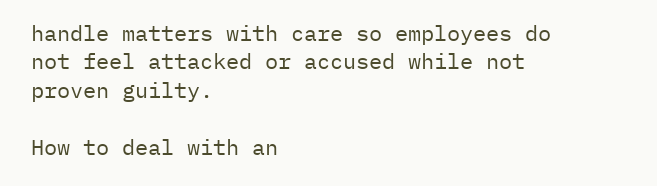handle matters with care so employees do not feel attacked or accused while not proven guilty.

How to deal with an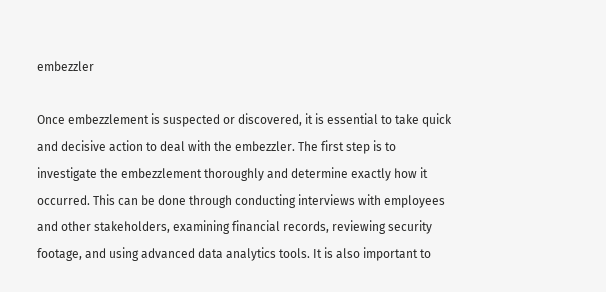embezzler

Once embezzlement is suspected or discovered, it is essential to take quick and decisive action to deal with the embezzler. The first step is to investigate the embezzlement thoroughly and determine exactly how it occurred. This can be done through conducting interviews with employees and other stakeholders, examining financial records, reviewing security footage, and using advanced data analytics tools. It is also important to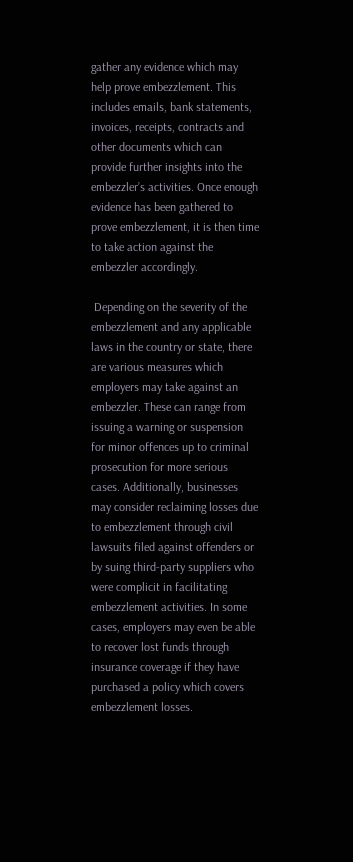gather any evidence which may help prove embezzlement. This includes emails, bank statements, invoices, receipts, contracts and other documents which can provide further insights into the embezzler’s activities. Once enough evidence has been gathered to prove embezzlement, it is then time to take action against the embezzler accordingly.

 Depending on the severity of the embezzlement and any applicable laws in the country or state, there are various measures which employers may take against an embezzler. These can range from issuing a warning or suspension for minor offences up to criminal prosecution for more serious cases. Additionally, businesses may consider reclaiming losses due to embezzlement through civil lawsuits filed against offenders or by suing third-party suppliers who were complicit in facilitating embezzlement activities. In some cases, employers may even be able to recover lost funds through insurance coverage if they have purchased a policy which covers embezzlement losses.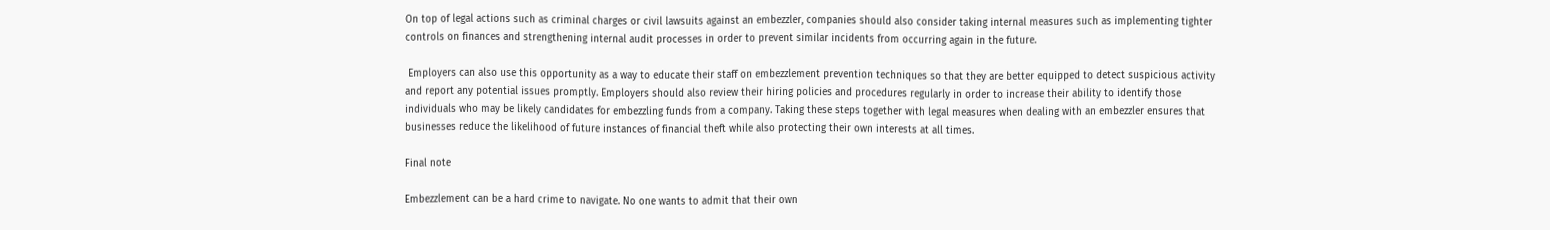On top of legal actions such as criminal charges or civil lawsuits against an embezzler, companies should also consider taking internal measures such as implementing tighter controls on finances and strengthening internal audit processes in order to prevent similar incidents from occurring again in the future.

 Employers can also use this opportunity as a way to educate their staff on embezzlement prevention techniques so that they are better equipped to detect suspicious activity and report any potential issues promptly. Employers should also review their hiring policies and procedures regularly in order to increase their ability to identify those individuals who may be likely candidates for embezzling funds from a company. Taking these steps together with legal measures when dealing with an embezzler ensures that businesses reduce the likelihood of future instances of financial theft while also protecting their own interests at all times.

Final note

Embezzlement can be a hard crime to navigate. No one wants to admit that their own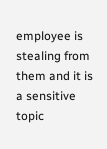employee is stealing from them and it is a sensitive topic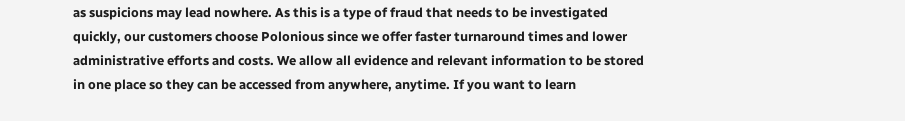as suspicions may lead nowhere. As this is a type of fraud that needs to be investigated quickly, our customers choose Polonious since we offer faster turnaround times and lower administrative efforts and costs. We allow all evidence and relevant information to be stored in one place so they can be accessed from anywhere, anytime. If you want to learn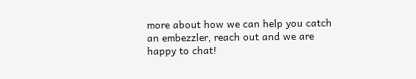more about how we can help you catch an embezzler, reach out and we are happy to chat!